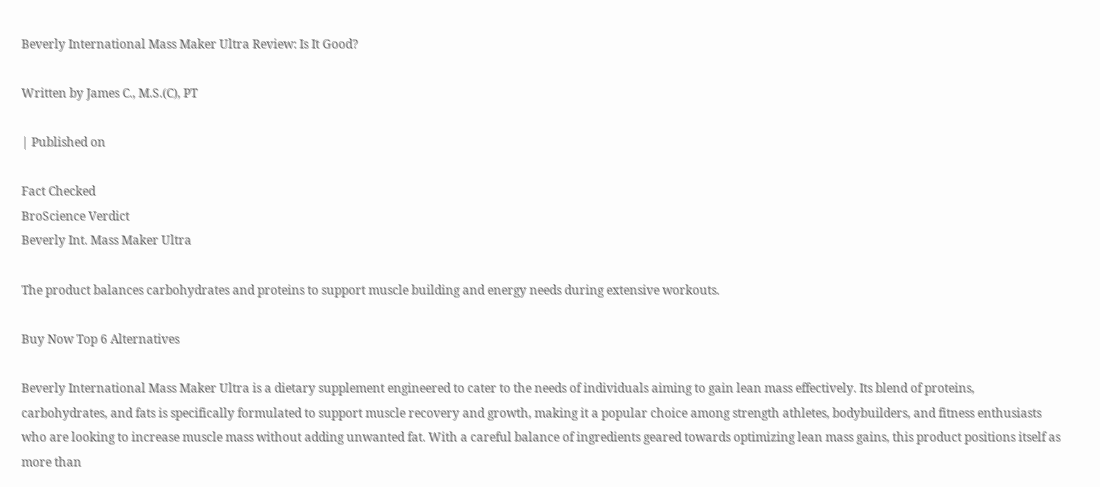Beverly International Mass Maker Ultra Review: Is It Good?

Written by James C., M.S.(C), PT

| Published on

Fact Checked
BroScience Verdict
Beverly Int. Mass Maker Ultra

The product balances carbohydrates and proteins to support muscle building and energy needs during extensive workouts.

Buy Now Top 6 Alternatives

Beverly International Mass Maker Ultra is a dietary supplement engineered to cater to the needs of individuals aiming to gain lean mass effectively. Its blend of proteins, carbohydrates, and fats is specifically formulated to support muscle recovery and growth, making it a popular choice among strength athletes, bodybuilders, and fitness enthusiasts who are looking to increase muscle mass without adding unwanted fat. With a careful balance of ingredients geared towards optimizing lean mass gains, this product positions itself as more than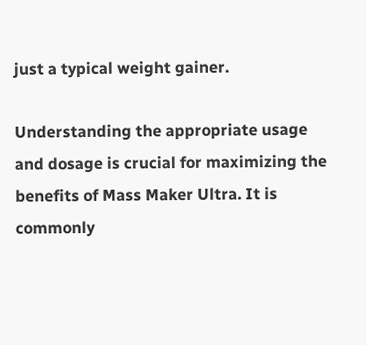just a typical weight gainer.

Understanding the appropriate usage and dosage is crucial for maximizing the benefits of Mass Maker Ultra. It is commonly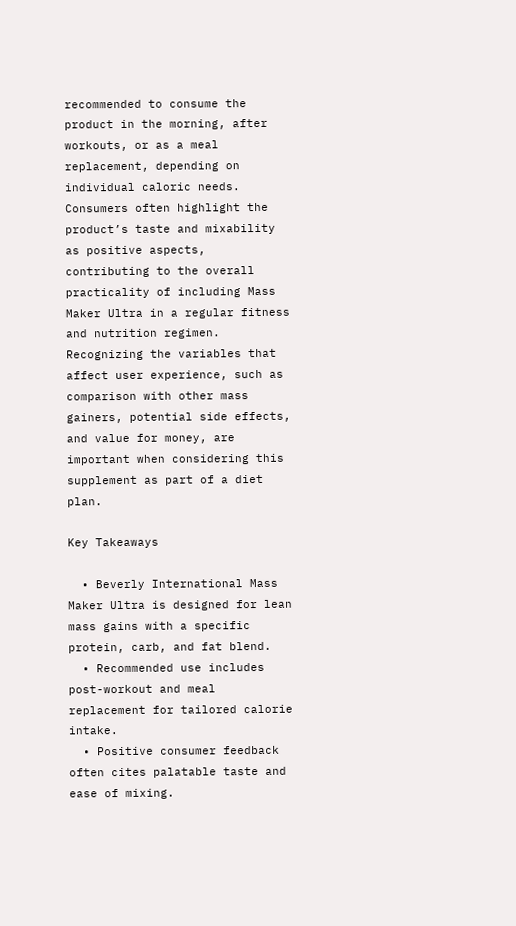recommended to consume the product in the morning, after workouts, or as a meal replacement, depending on individual caloric needs. Consumers often highlight the product’s taste and mixability as positive aspects, contributing to the overall practicality of including Mass Maker Ultra in a regular fitness and nutrition regimen. Recognizing the variables that affect user experience, such as comparison with other mass gainers, potential side effects, and value for money, are important when considering this supplement as part of a diet plan.

Key Takeaways

  • Beverly International Mass Maker Ultra is designed for lean mass gains with a specific protein, carb, and fat blend.
  • Recommended use includes post-workout and meal replacement for tailored calorie intake.
  • Positive consumer feedback often cites palatable taste and ease of mixing.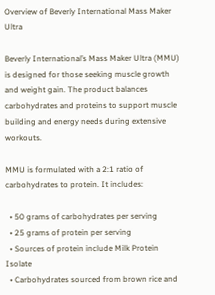Overview of Beverly International Mass Maker Ultra

Beverly International’s Mass Maker Ultra (MMU) is designed for those seeking muscle growth and weight gain. The product balances carbohydrates and proteins to support muscle building and energy needs during extensive workouts.

MMU is formulated with a 2:1 ratio of carbohydrates to protein. It includes:

  • 50 grams of carbohydrates per serving
  • 25 grams of protein per serving
  • Sources of protein include Milk Protein Isolate
  • Carbohydrates sourced from brown rice and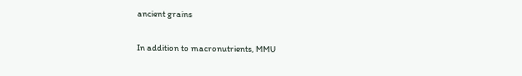ancient grains

In addition to macronutrients, MMU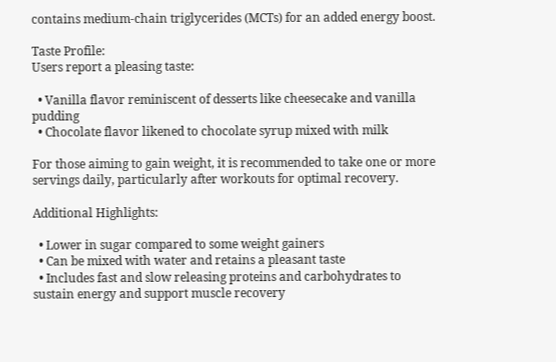contains medium-chain triglycerides (MCTs) for an added energy boost.

Taste Profile:
Users report a pleasing taste:

  • Vanilla flavor reminiscent of desserts like cheesecake and vanilla pudding
  • Chocolate flavor likened to chocolate syrup mixed with milk

For those aiming to gain weight, it is recommended to take one or more servings daily, particularly after workouts for optimal recovery.

Additional Highlights:

  • Lower in sugar compared to some weight gainers
  • Can be mixed with water and retains a pleasant taste
  • Includes fast and slow releasing proteins and carbohydrates to sustain energy and support muscle recovery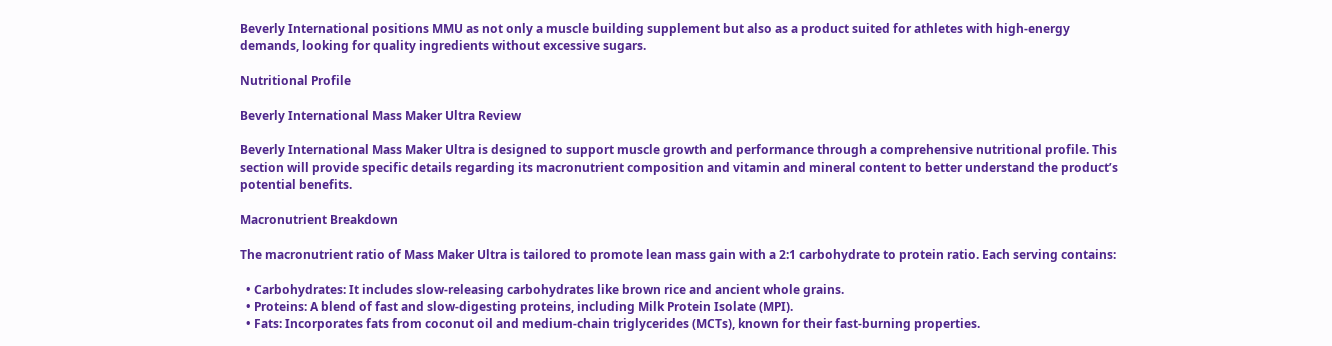Beverly International positions MMU as not only a muscle building supplement but also as a product suited for athletes with high-energy demands, looking for quality ingredients without excessive sugars.

Nutritional Profile

Beverly International Mass Maker Ultra Review

Beverly International Mass Maker Ultra is designed to support muscle growth and performance through a comprehensive nutritional profile. This section will provide specific details regarding its macronutrient composition and vitamin and mineral content to better understand the product’s potential benefits.

Macronutrient Breakdown

The macronutrient ratio of Mass Maker Ultra is tailored to promote lean mass gain with a 2:1 carbohydrate to protein ratio. Each serving contains:

  • Carbohydrates: It includes slow-releasing carbohydrates like brown rice and ancient whole grains.
  • Proteins: A blend of fast and slow-digesting proteins, including Milk Protein Isolate (MPI).
  • Fats: Incorporates fats from coconut oil and medium-chain triglycerides (MCTs), known for their fast-burning properties.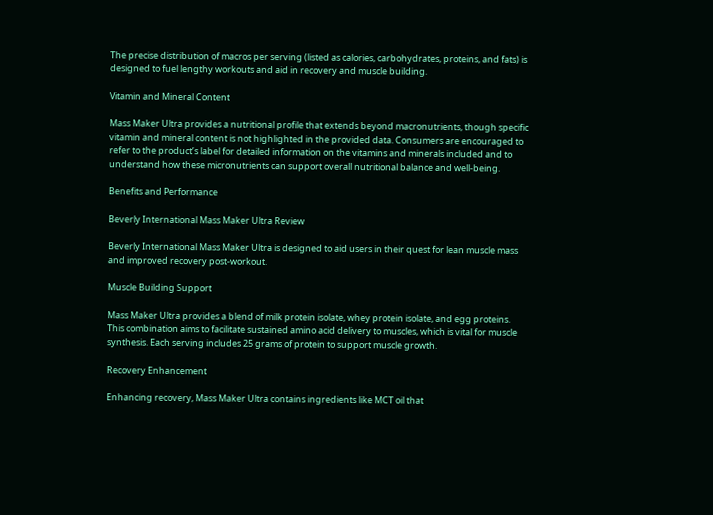The precise distribution of macros per serving (listed as calories, carbohydrates, proteins, and fats) is designed to fuel lengthy workouts and aid in recovery and muscle building.

Vitamin and Mineral Content

Mass Maker Ultra provides a nutritional profile that extends beyond macronutrients, though specific vitamin and mineral content is not highlighted in the provided data. Consumers are encouraged to refer to the product’s label for detailed information on the vitamins and minerals included and to understand how these micronutrients can support overall nutritional balance and well-being.

Benefits and Performance

Beverly International Mass Maker Ultra Review

Beverly International Mass Maker Ultra is designed to aid users in their quest for lean muscle mass and improved recovery post-workout.

Muscle Building Support

Mass Maker Ultra provides a blend of milk protein isolate, whey protein isolate, and egg proteins. This combination aims to facilitate sustained amino acid delivery to muscles, which is vital for muscle synthesis. Each serving includes 25 grams of protein to support muscle growth.

Recovery Enhancement

Enhancing recovery, Mass Maker Ultra contains ingredients like MCT oil that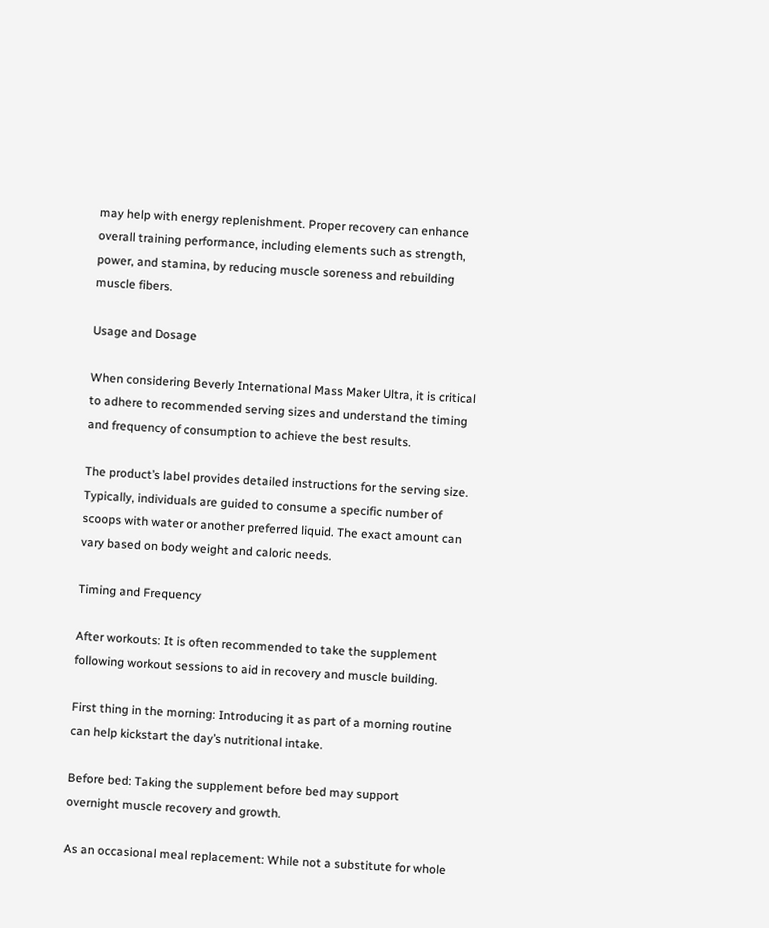may help with energy replenishment. Proper recovery can enhance overall training performance, including elements such as strength, power, and stamina, by reducing muscle soreness and rebuilding muscle fibers.

Usage and Dosage

When considering Beverly International Mass Maker Ultra, it is critical to adhere to recommended serving sizes and understand the timing and frequency of consumption to achieve the best results.

The product’s label provides detailed instructions for the serving size. Typically, individuals are guided to consume a specific number of scoops with water or another preferred liquid. The exact amount can vary based on body weight and caloric needs.

Timing and Frequency

After workouts: It is often recommended to take the supplement following workout sessions to aid in recovery and muscle building.

First thing in the morning: Introducing it as part of a morning routine can help kickstart the day’s nutritional intake.

Before bed: Taking the supplement before bed may support overnight muscle recovery and growth.

As an occasional meal replacement: While not a substitute for whole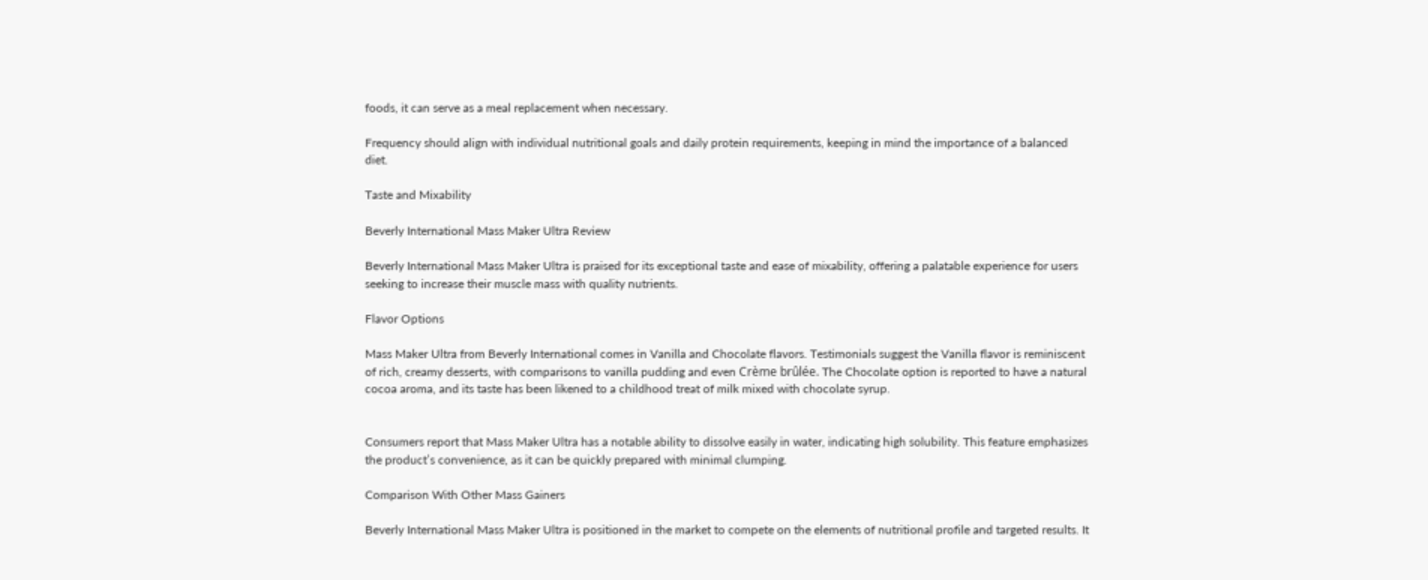foods, it can serve as a meal replacement when necessary.

Frequency should align with individual nutritional goals and daily protein requirements, keeping in mind the importance of a balanced diet.

Taste and Mixability

Beverly International Mass Maker Ultra Review

Beverly International Mass Maker Ultra is praised for its exceptional taste and ease of mixability, offering a palatable experience for users seeking to increase their muscle mass with quality nutrients.

Flavor Options

Mass Maker Ultra from Beverly International comes in Vanilla and Chocolate flavors. Testimonials suggest the Vanilla flavor is reminiscent of rich, creamy desserts, with comparisons to vanilla pudding and even Crème brûlée. The Chocolate option is reported to have a natural cocoa aroma, and its taste has been likened to a childhood treat of milk mixed with chocolate syrup.


Consumers report that Mass Maker Ultra has a notable ability to dissolve easily in water, indicating high solubility. This feature emphasizes the product’s convenience, as it can be quickly prepared with minimal clumping.

Comparison With Other Mass Gainers

Beverly International Mass Maker Ultra is positioned in the market to compete on the elements of nutritional profile and targeted results. It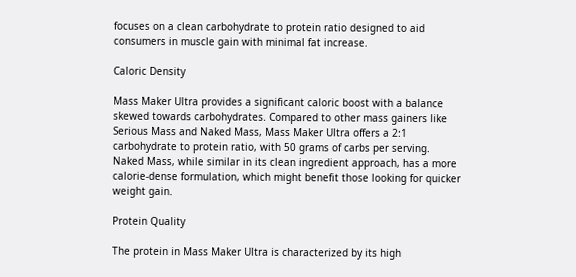focuses on a clean carbohydrate to protein ratio designed to aid consumers in muscle gain with minimal fat increase.

Caloric Density

Mass Maker Ultra provides a significant caloric boost with a balance skewed towards carbohydrates. Compared to other mass gainers like Serious Mass and Naked Mass, Mass Maker Ultra offers a 2:1 carbohydrate to protein ratio, with 50 grams of carbs per serving. Naked Mass, while similar in its clean ingredient approach, has a more calorie-dense formulation, which might benefit those looking for quicker weight gain.

Protein Quality

The protein in Mass Maker Ultra is characterized by its high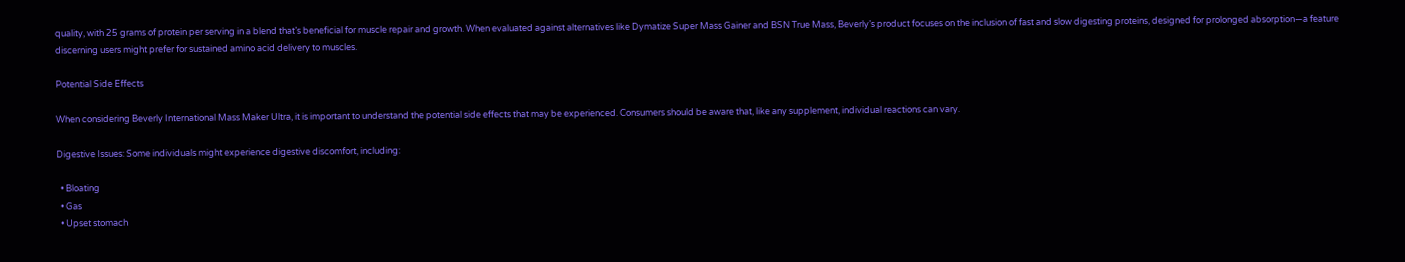quality, with 25 grams of protein per serving in a blend that’s beneficial for muscle repair and growth. When evaluated against alternatives like Dymatize Super Mass Gainer and BSN True Mass, Beverly’s product focuses on the inclusion of fast and slow digesting proteins, designed for prolonged absorption—a feature discerning users might prefer for sustained amino acid delivery to muscles.

Potential Side Effects

When considering Beverly International Mass Maker Ultra, it is important to understand the potential side effects that may be experienced. Consumers should be aware that, like any supplement, individual reactions can vary.

Digestive Issues: Some individuals might experience digestive discomfort, including:

  • Bloating
  • Gas
  • Upset stomach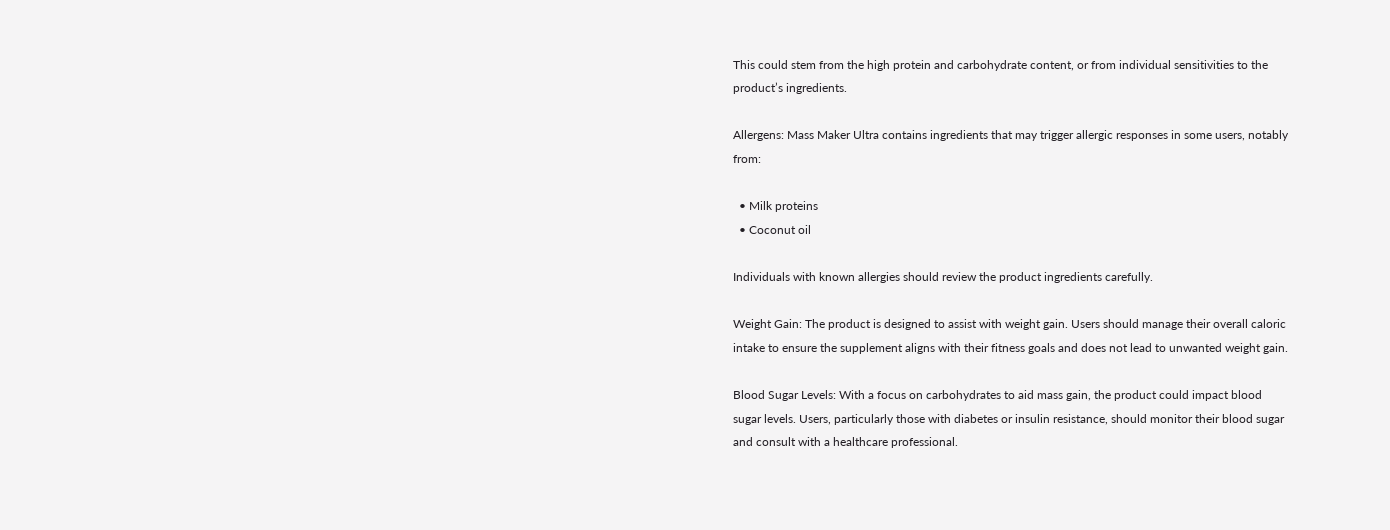This could stem from the high protein and carbohydrate content, or from individual sensitivities to the product’s ingredients.

Allergens: Mass Maker Ultra contains ingredients that may trigger allergic responses in some users, notably from:

  • Milk proteins
  • Coconut oil

Individuals with known allergies should review the product ingredients carefully.

Weight Gain: The product is designed to assist with weight gain. Users should manage their overall caloric intake to ensure the supplement aligns with their fitness goals and does not lead to unwanted weight gain.

Blood Sugar Levels: With a focus on carbohydrates to aid mass gain, the product could impact blood sugar levels. Users, particularly those with diabetes or insulin resistance, should monitor their blood sugar and consult with a healthcare professional.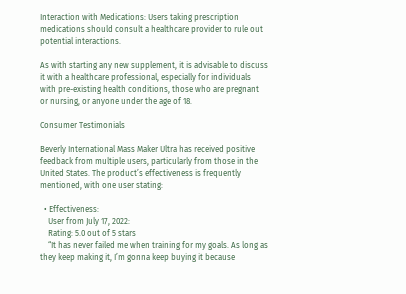Interaction with Medications: Users taking prescription medications should consult a healthcare provider to rule out potential interactions.

As with starting any new supplement, it is advisable to discuss it with a healthcare professional, especially for individuals with pre-existing health conditions, those who are pregnant or nursing, or anyone under the age of 18.

Consumer Testimonials

Beverly International Mass Maker Ultra has received positive feedback from multiple users, particularly from those in the United States. The product’s effectiveness is frequently mentioned, with one user stating:

  • Effectiveness:
    User from July 17, 2022:
    Rating: 5.0 out of 5 stars
    “It has never failed me when training for my goals. As long as they keep making it, I’m gonna keep buying it because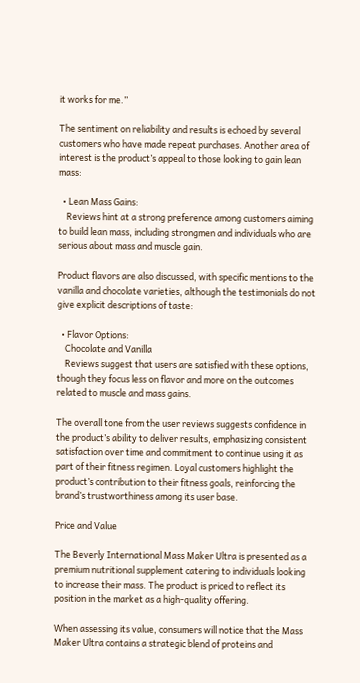it works for me.”

The sentiment on reliability and results is echoed by several customers who have made repeat purchases. Another area of interest is the product’s appeal to those looking to gain lean mass:

  • Lean Mass Gains:
    Reviews hint at a strong preference among customers aiming to build lean mass, including strongmen and individuals who are serious about mass and muscle gain.

Product flavors are also discussed, with specific mentions to the vanilla and chocolate varieties, although the testimonials do not give explicit descriptions of taste:

  • Flavor Options:
    Chocolate and Vanilla
    Reviews suggest that users are satisfied with these options, though they focus less on flavor and more on the outcomes related to muscle and mass gains.

The overall tone from the user reviews suggests confidence in the product’s ability to deliver results, emphasizing consistent satisfaction over time and commitment to continue using it as part of their fitness regimen. Loyal customers highlight the product’s contribution to their fitness goals, reinforcing the brand’s trustworthiness among its user base.

Price and Value

The Beverly International Mass Maker Ultra is presented as a premium nutritional supplement catering to individuals looking to increase their mass. The product is priced to reflect its position in the market as a high-quality offering.

When assessing its value, consumers will notice that the Mass Maker Ultra contains a strategic blend of proteins and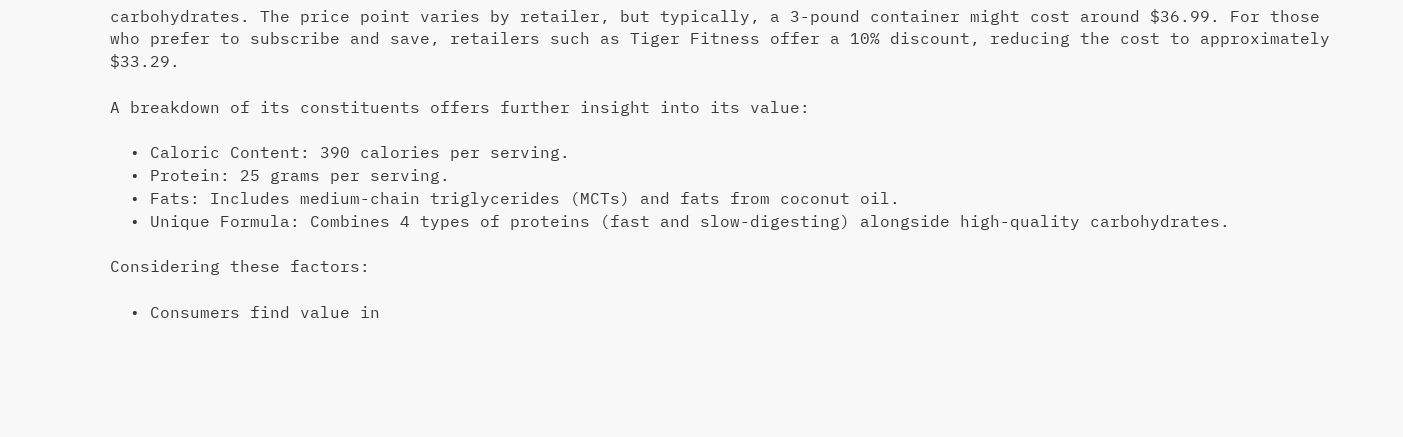carbohydrates. The price point varies by retailer, but typically, a 3-pound container might cost around $36.99. For those who prefer to subscribe and save, retailers such as Tiger Fitness offer a 10% discount, reducing the cost to approximately $33.29.

A breakdown of its constituents offers further insight into its value:

  • Caloric Content: 390 calories per serving.
  • Protein: 25 grams per serving.
  • Fats: Includes medium-chain triglycerides (MCTs) and fats from coconut oil.
  • Unique Formula: Combines 4 types of proteins (fast and slow-digesting) alongside high-quality carbohydrates.

Considering these factors:

  • Consumers find value in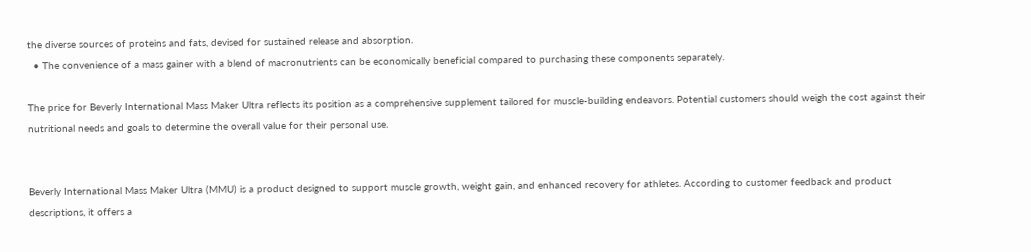the diverse sources of proteins and fats, devised for sustained release and absorption.
  • The convenience of a mass gainer with a blend of macronutrients can be economically beneficial compared to purchasing these components separately.

The price for Beverly International Mass Maker Ultra reflects its position as a comprehensive supplement tailored for muscle-building endeavors. Potential customers should weigh the cost against their nutritional needs and goals to determine the overall value for their personal use.


Beverly International Mass Maker Ultra (MMU) is a product designed to support muscle growth, weight gain, and enhanced recovery for athletes. According to customer feedback and product descriptions, it offers a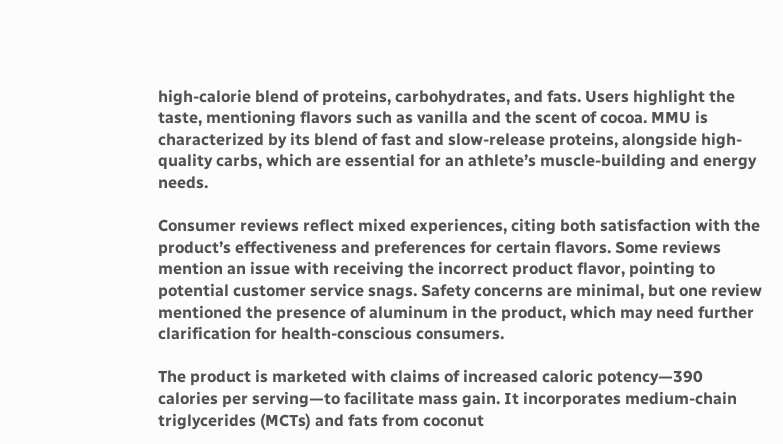high-calorie blend of proteins, carbohydrates, and fats. Users highlight the taste, mentioning flavors such as vanilla and the scent of cocoa. MMU is characterized by its blend of fast and slow-release proteins, alongside high-quality carbs, which are essential for an athlete’s muscle-building and energy needs.

Consumer reviews reflect mixed experiences, citing both satisfaction with the product’s effectiveness and preferences for certain flavors. Some reviews mention an issue with receiving the incorrect product flavor, pointing to potential customer service snags. Safety concerns are minimal, but one review mentioned the presence of aluminum in the product, which may need further clarification for health-conscious consumers.

The product is marketed with claims of increased caloric potency—390 calories per serving—to facilitate mass gain. It incorporates medium-chain triglycerides (MCTs) and fats from coconut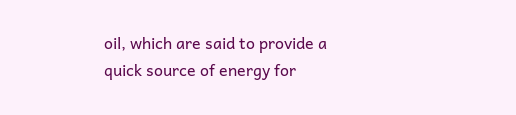oil, which are said to provide a quick source of energy for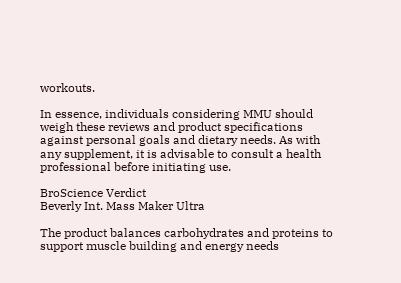workouts.

In essence, individuals considering MMU should weigh these reviews and product specifications against personal goals and dietary needs. As with any supplement, it is advisable to consult a health professional before initiating use.

BroScience Verdict
Beverly Int. Mass Maker Ultra

The product balances carbohydrates and proteins to support muscle building and energy needs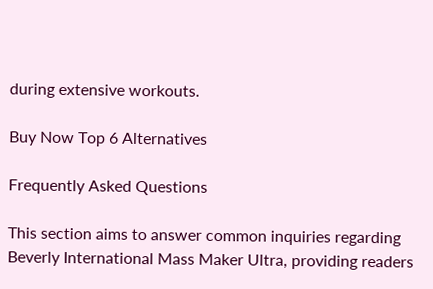during extensive workouts.

Buy Now Top 6 Alternatives

Frequently Asked Questions

This section aims to answer common inquiries regarding Beverly International Mass Maker Ultra, providing readers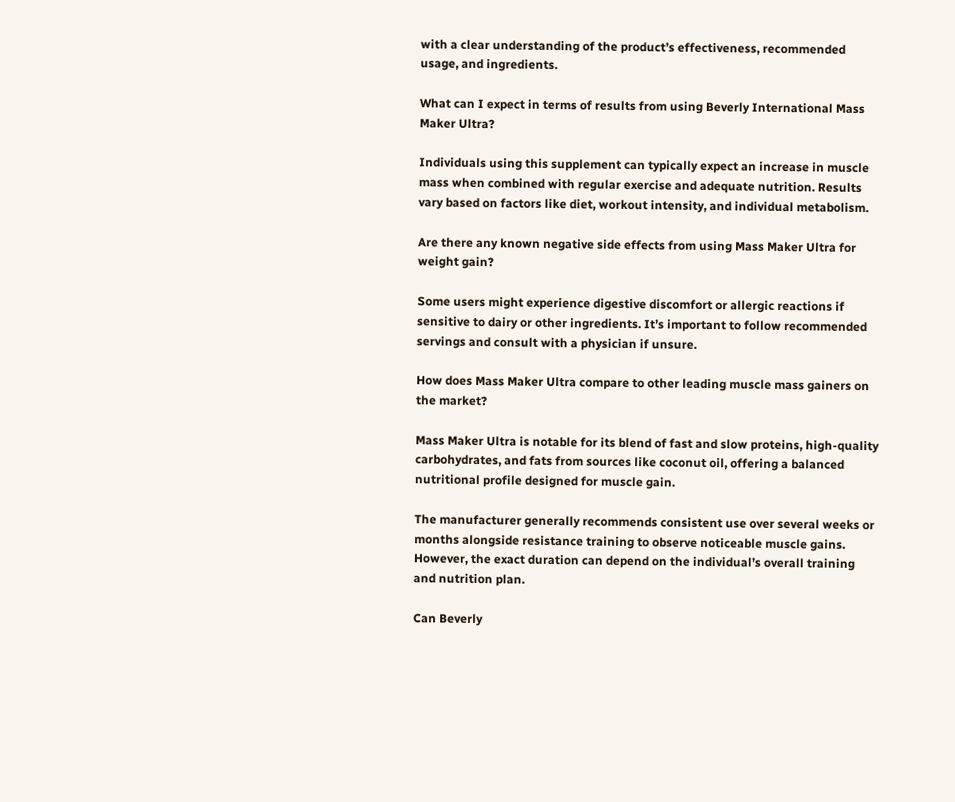with a clear understanding of the product’s effectiveness, recommended usage, and ingredients.

What can I expect in terms of results from using Beverly International Mass Maker Ultra?

Individuals using this supplement can typically expect an increase in muscle mass when combined with regular exercise and adequate nutrition. Results vary based on factors like diet, workout intensity, and individual metabolism.

Are there any known negative side effects from using Mass Maker Ultra for weight gain?

Some users might experience digestive discomfort or allergic reactions if sensitive to dairy or other ingredients. It’s important to follow recommended servings and consult with a physician if unsure.

How does Mass Maker Ultra compare to other leading muscle mass gainers on the market?

Mass Maker Ultra is notable for its blend of fast and slow proteins, high-quality carbohydrates, and fats from sources like coconut oil, offering a balanced nutritional profile designed for muscle gain.

The manufacturer generally recommends consistent use over several weeks or months alongside resistance training to observe noticeable muscle gains. However, the exact duration can depend on the individual’s overall training and nutrition plan.

Can Beverly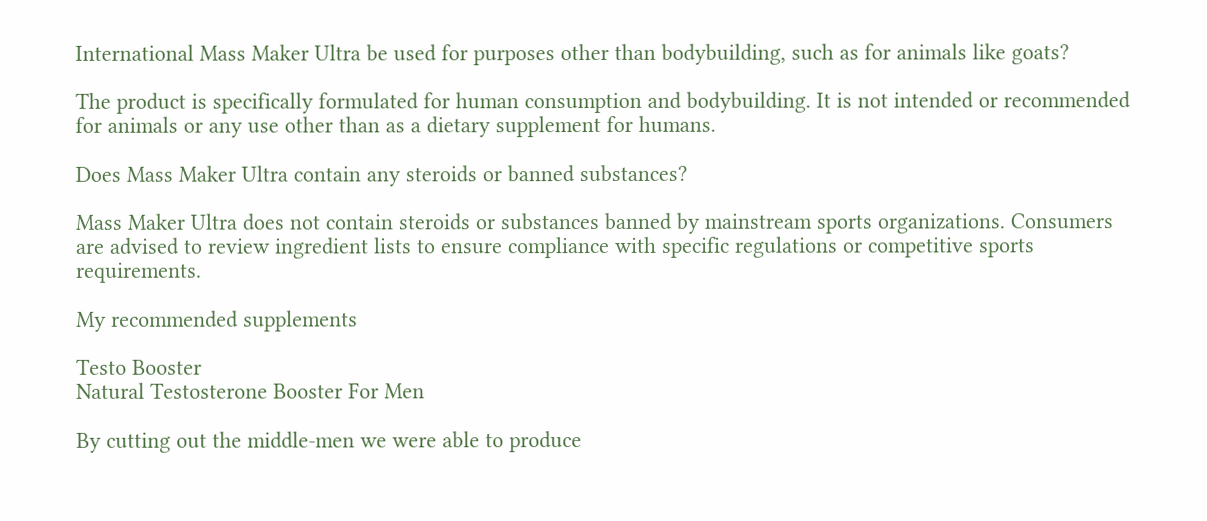International Mass Maker Ultra be used for purposes other than bodybuilding, such as for animals like goats?

The product is specifically formulated for human consumption and bodybuilding. It is not intended or recommended for animals or any use other than as a dietary supplement for humans.

Does Mass Maker Ultra contain any steroids or banned substances?

Mass Maker Ultra does not contain steroids or substances banned by mainstream sports organizations. Consumers are advised to review ingredient lists to ensure compliance with specific regulations or competitive sports requirements.

My recommended supplements

Testo Booster
Natural Testosterone Booster For Men

By cutting out the middle-men we were able to produce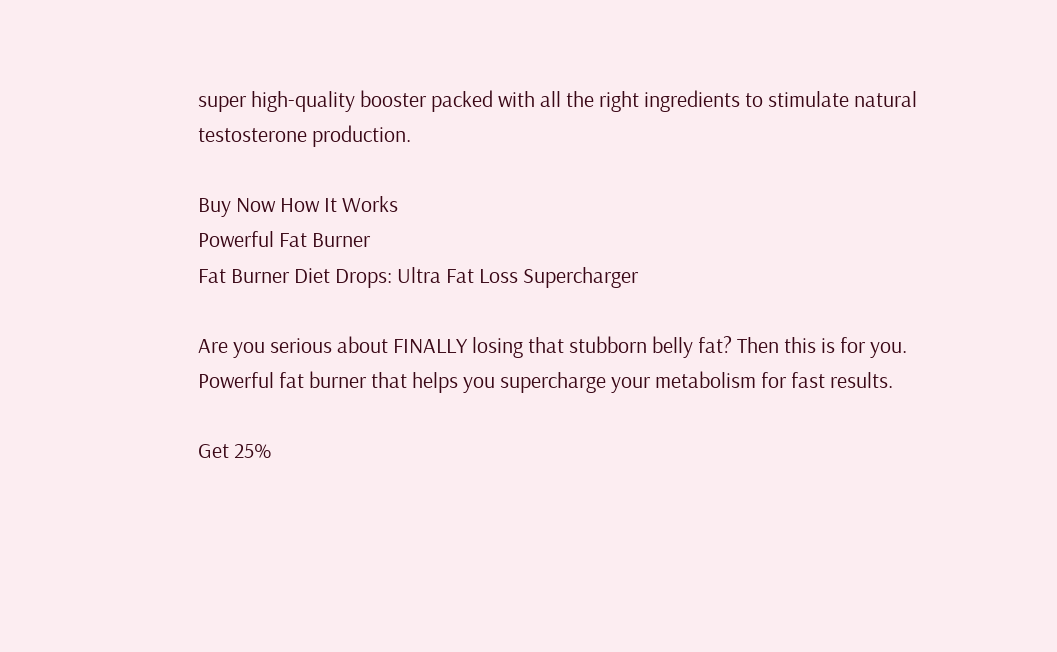super high-quality booster packed with all the right ingredients to stimulate natural testosterone production.

Buy Now How It Works
Powerful Fat Burner
Fat Burner Diet Drops: Ultra Fat Loss Supercharger

Are you serious about FINALLY losing that stubborn belly fat? Then this is for you. Powerful fat burner that helps you supercharge your metabolism for fast results.

Get 25%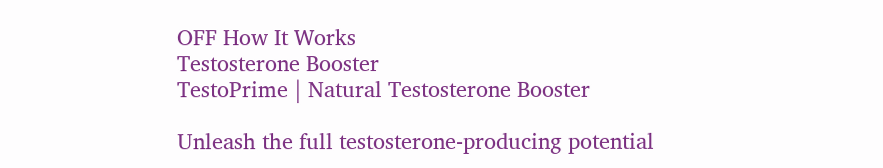OFF How It Works
Testosterone Booster
TestoPrime | Natural Testosterone Booster

Unleash the full testosterone-producing potential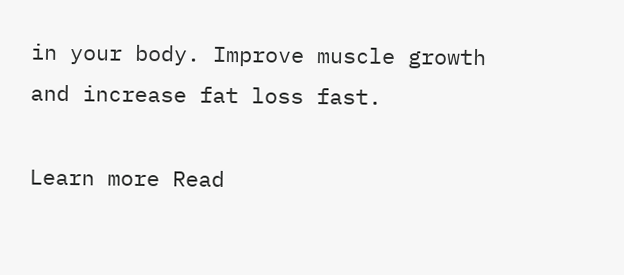in your body. Improve muscle growth and increase fat loss fast.

Learn more Read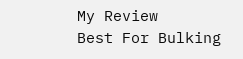My Review
Best For Bulking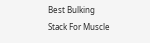Best Bulking Stack For Muscle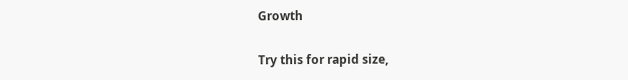Growth

Try this for rapid size,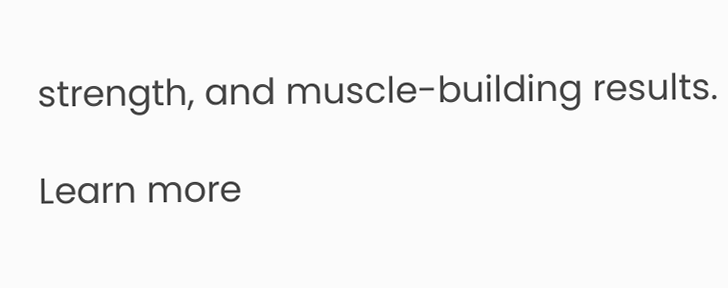strength, and muscle-building results.

Learn more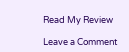Read My Review

Leave a Comment